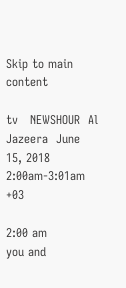Skip to main content

tv   NEWSHOUR  Al Jazeera  June 15, 2018 2:00am-3:01am +03

2:00 am
you and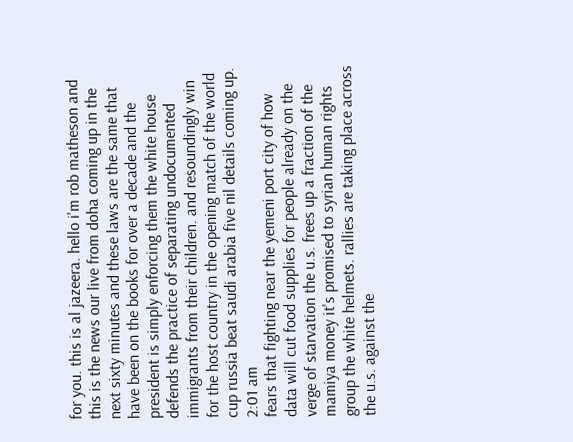for you. this is al jazeera. hello i'm rob matheson and this is the news our live from doha coming up in the next sixty minutes and these laws are the same that have been on the books for over a decade and the president is simply enforcing them the white house defends the practice of separating undocumented immigrants from their children. and resoundingly win for the host country in the opening match of the world cup russia beat saudi arabia five nil details coming up.
2:01 am
fears that fighting near the yemeni port city of how data will cut food supplies for people already on the verge of starvation the u.s. frees up a fraction of the mamiya money it's promised to syrian human rights group the white helmets. rallies are taking place across the u.s. against the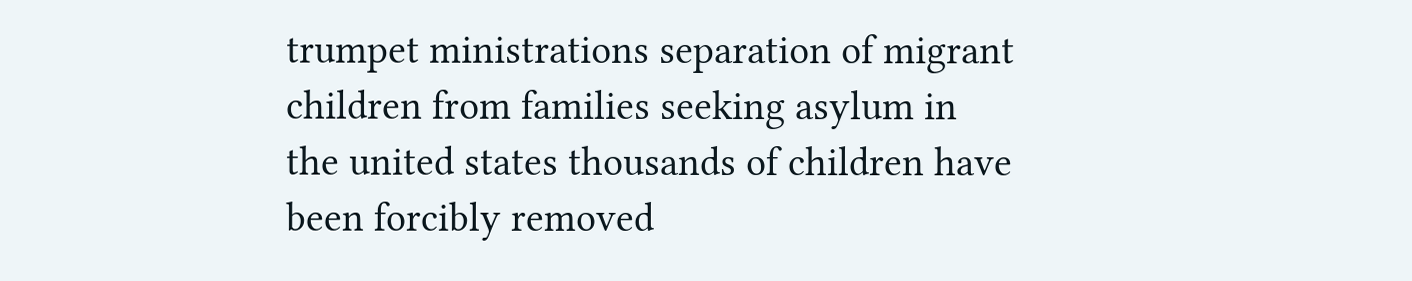trumpet ministrations separation of migrant children from families seeking asylum in the united states thousands of children have been forcibly removed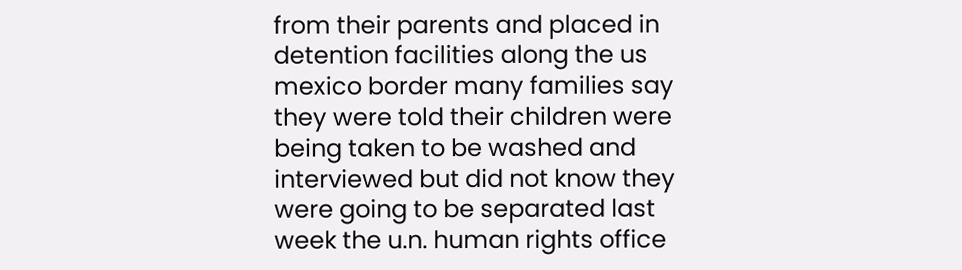from their parents and placed in detention facilities along the us mexico border many families say they were told their children were being taken to be washed and interviewed but did not know they were going to be separated last week the u.n. human rights office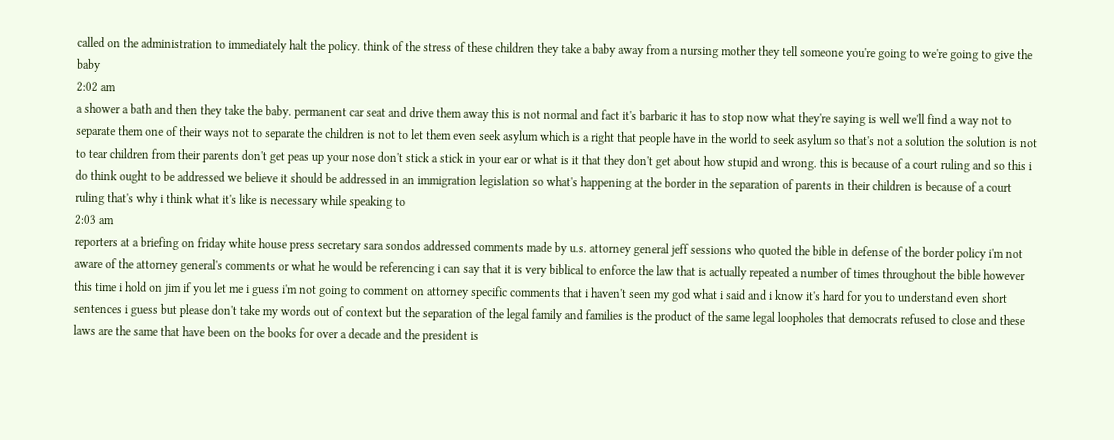called on the administration to immediately halt the policy. think of the stress of these children they take a baby away from a nursing mother they tell someone you're going to we're going to give the baby
2:02 am
a shower a bath and then they take the baby. permanent car seat and drive them away this is not normal and fact it's barbaric it has to stop now what they're saying is well we'll find a way not to separate them one of their ways not to separate the children is not to let them even seek asylum which is a right that people have in the world to seek asylum so that's not a solution the solution is not to tear children from their parents don't get peas up your nose don't stick a stick in your ear or what is it that they don't get about how stupid and wrong. this is because of a court ruling and so this i do think ought to be addressed we believe it should be addressed in an immigration legislation so what's happening at the border in the separation of parents in their children is because of a court ruling that's why i think what it's like is necessary while speaking to
2:03 am
reporters at a briefing on friday white house press secretary sara sondos addressed comments made by u.s. attorney general jeff sessions who quoted the bible in defense of the border policy i'm not aware of the attorney general's comments or what he would be referencing i can say that it is very biblical to enforce the law that is actually repeated a number of times throughout the bible however this time i hold on jim if you let me i guess i'm not going to comment on attorney specific comments that i haven't seen my god what i said and i know it's hard for you to understand even short sentences i guess but please don't take my words out of context but the separation of the legal family and families is the product of the same legal loopholes that democrats refused to close and these laws are the same that have been on the books for over a decade and the president is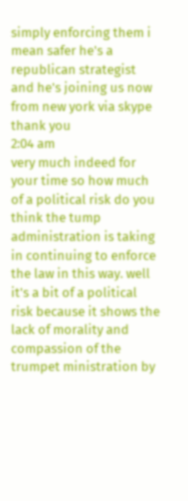simply enforcing them i mean safer he's a republican strategist and he's joining us now from new york via skype thank you
2:04 am
very much indeed for your time so how much of a political risk do you think the tump administration is taking in continuing to enforce the law in this way. well it's a bit of a political risk because it shows the lack of morality and compassion of the trumpet ministration by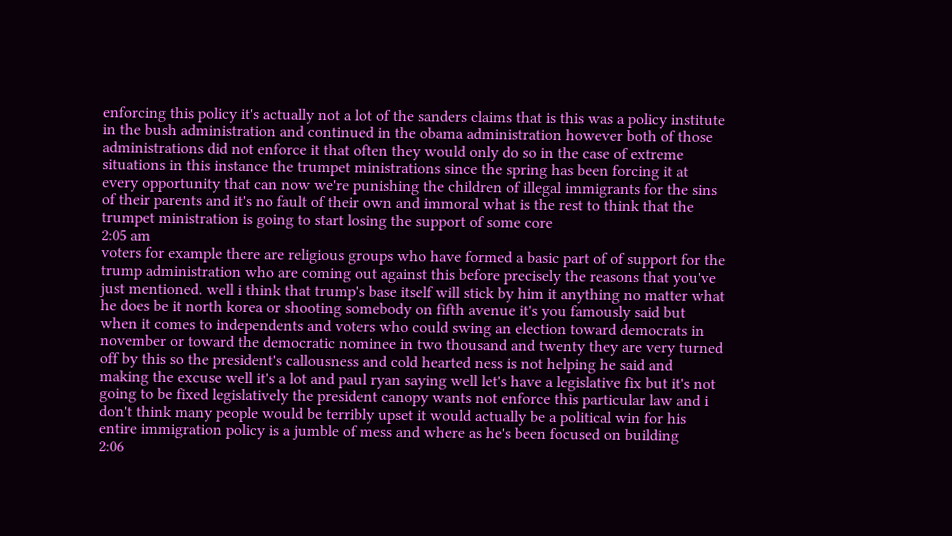enforcing this policy it's actually not a lot of the sanders claims that is this was a policy institute in the bush administration and continued in the obama administration however both of those administrations did not enforce it that often they would only do so in the case of extreme situations in this instance the trumpet ministrations since the spring has been forcing it at every opportunity that can now we're punishing the children of illegal immigrants for the sins of their parents and it's no fault of their own and immoral what is the rest to think that the trumpet ministration is going to start losing the support of some core
2:05 am
voters for example there are religious groups who have formed a basic part of of support for the trump administration who are coming out against this before precisely the reasons that you've just mentioned. well i think that trump's base itself will stick by him it anything no matter what he does be it north korea or shooting somebody on fifth avenue it's you famously said but when it comes to independents and voters who could swing an election toward democrats in november or toward the democratic nominee in two thousand and twenty they are very turned off by this so the president's callousness and cold hearted ness is not helping he said and making the excuse well it's a lot and paul ryan saying well let's have a legislative fix but it's not going to be fixed legislatively the president canopy wants not enforce this particular law and i don't think many people would be terribly upset it would actually be a political win for his entire immigration policy is a jumble of mess and where as he's been focused on building
2:06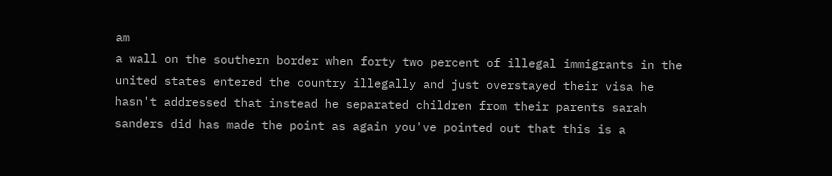am
a wall on the southern border when forty two percent of illegal immigrants in the united states entered the country illegally and just overstayed their visa he hasn't addressed that instead he separated children from their parents sarah sanders did has made the point as again you've pointed out that this is a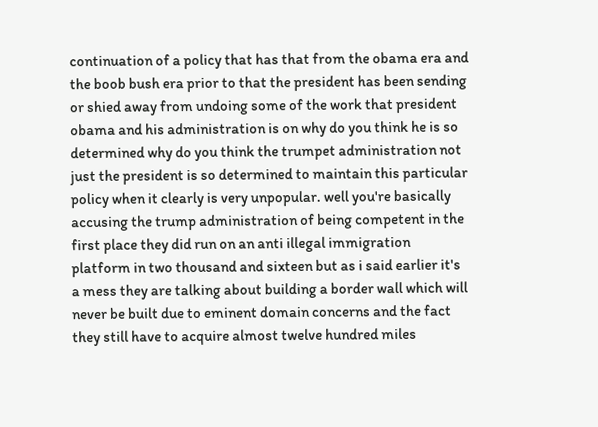continuation of a policy that has that from the obama era and the boob bush era prior to that the president has been sending or shied away from undoing some of the work that president obama and his administration is on why do you think he is so determined why do you think the trumpet administration not just the president is so determined to maintain this particular policy when it clearly is very unpopular. well you're basically accusing the trump administration of being competent in the first place they did run on an anti illegal immigration platform in two thousand and sixteen but as i said earlier it's a mess they are talking about building a border wall which will never be built due to eminent domain concerns and the fact they still have to acquire almost twelve hundred miles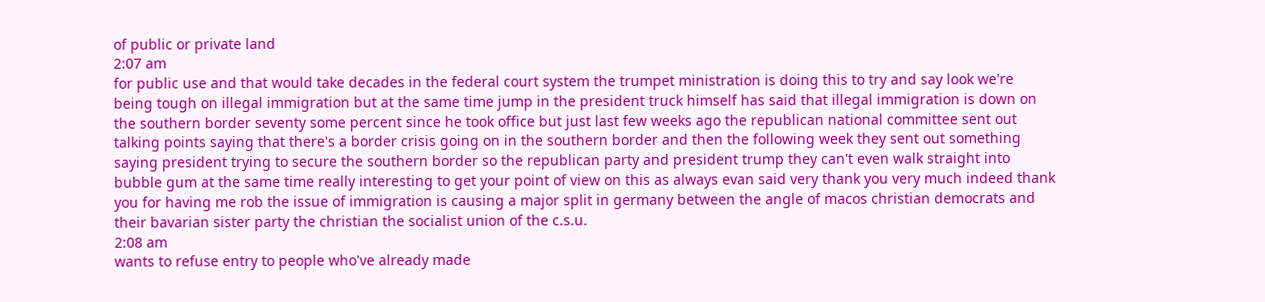of public or private land
2:07 am
for public use and that would take decades in the federal court system the trumpet ministration is doing this to try and say look we're being tough on illegal immigration but at the same time jump in the president truck himself has said that illegal immigration is down on the southern border seventy some percent since he took office but just last few weeks ago the republican national committee sent out talking points saying that there's a border crisis going on in the southern border and then the following week they sent out something saying president trying to secure the southern border so the republican party and president trump they can't even walk straight into bubble gum at the same time really interesting to get your point of view on this as always evan said very thank you very much indeed thank you for having me rob the issue of immigration is causing a major split in germany between the angle of macos christian democrats and their bavarian sister party the christian the socialist union of the c.s.u.
2:08 am
wants to refuse entry to people who've already made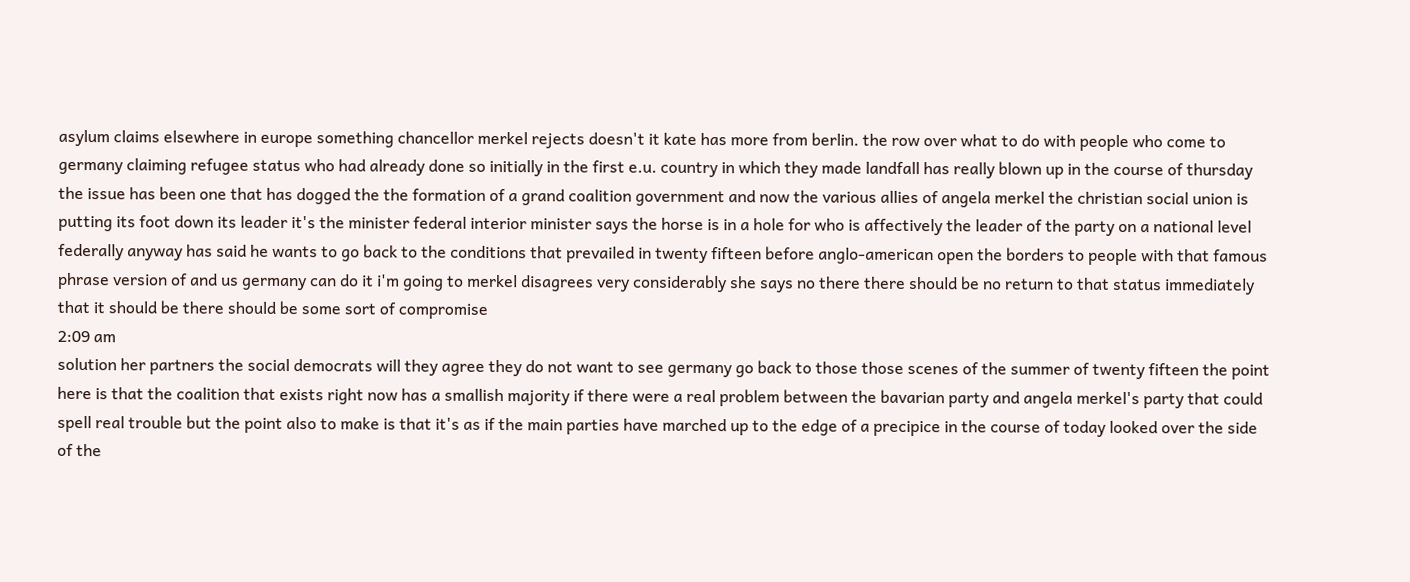asylum claims elsewhere in europe something chancellor merkel rejects doesn't it kate has more from berlin. the row over what to do with people who come to germany claiming refugee status who had already done so initially in the first e.u. country in which they made landfall has really blown up in the course of thursday the issue has been one that has dogged the the formation of a grand coalition government and now the various allies of angela merkel the christian social union is putting its foot down its leader it's the minister federal interior minister says the horse is in a hole for who is affectively the leader of the party on a national level federally anyway has said he wants to go back to the conditions that prevailed in twenty fifteen before anglo-american open the borders to people with that famous phrase version of and us germany can do it i'm going to merkel disagrees very considerably she says no there there should be no return to that status immediately that it should be there should be some sort of compromise
2:09 am
solution her partners the social democrats will they agree they do not want to see germany go back to those those scenes of the summer of twenty fifteen the point here is that the coalition that exists right now has a smallish majority if there were a real problem between the bavarian party and angela merkel's party that could spell real trouble but the point also to make is that it's as if the main parties have marched up to the edge of a precipice in the course of today looked over the side of the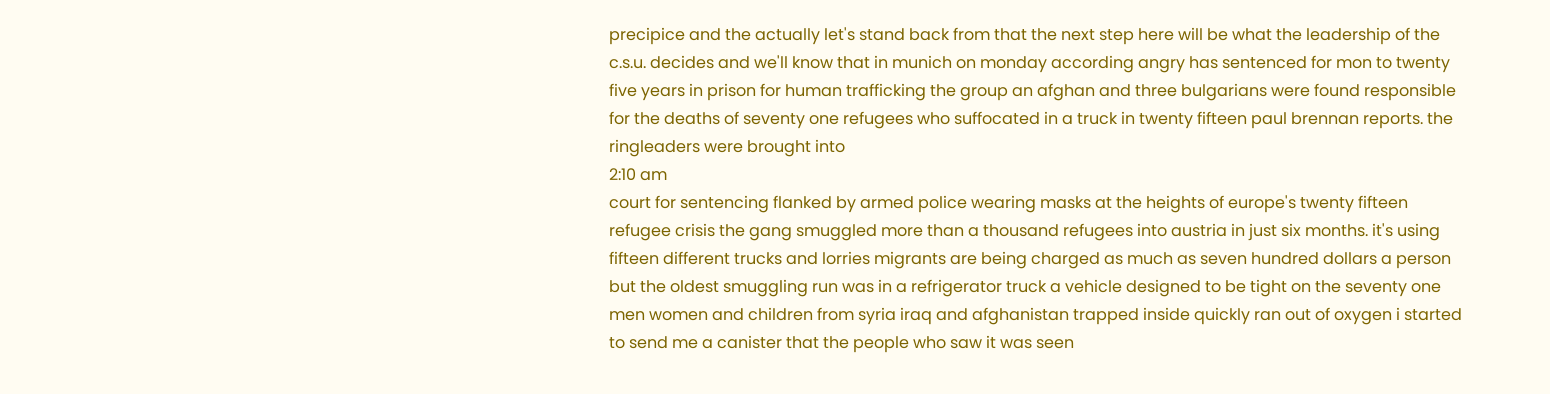precipice and the actually let's stand back from that the next step here will be what the leadership of the c.s.u. decides and we'll know that in munich on monday according angry has sentenced for mon to twenty five years in prison for human trafficking the group an afghan and three bulgarians were found responsible for the deaths of seventy one refugees who suffocated in a truck in twenty fifteen paul brennan reports. the ringleaders were brought into
2:10 am
court for sentencing flanked by armed police wearing masks at the heights of europe's twenty fifteen refugee crisis the gang smuggled more than a thousand refugees into austria in just six months. it's using fifteen different trucks and lorries migrants are being charged as much as seven hundred dollars a person but the oldest smuggling run was in a refrigerator truck a vehicle designed to be tight on the seventy one men women and children from syria iraq and afghanistan trapped inside quickly ran out of oxygen i started to send me a canister that the people who saw it was seen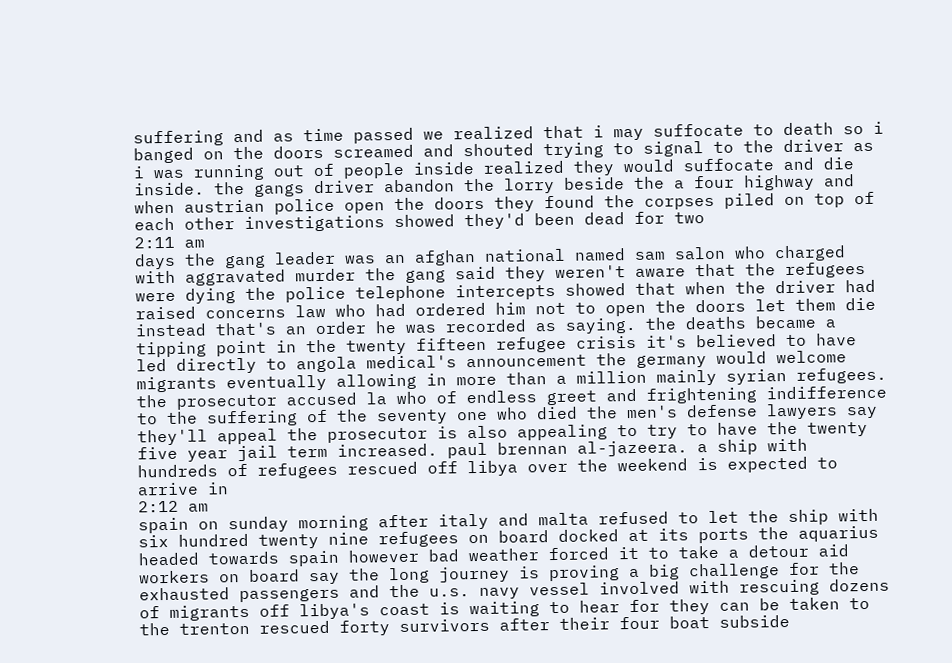suffering and as time passed we realized that i may suffocate to death so i banged on the doors screamed and shouted trying to signal to the driver as i was running out of people inside realized they would suffocate and die inside. the gangs driver abandon the lorry beside the a four highway and when austrian police open the doors they found the corpses piled on top of each other investigations showed they'd been dead for two
2:11 am
days the gang leader was an afghan national named sam salon who charged with aggravated murder the gang said they weren't aware that the refugees were dying the police telephone intercepts showed that when the driver had raised concerns law who had ordered him not to open the doors let them die instead that's an order he was recorded as saying. the deaths became a tipping point in the twenty fifteen refugee crisis it's believed to have led directly to angola medical's announcement the germany would welcome migrants eventually allowing in more than a million mainly syrian refugees. the prosecutor accused la who of endless greet and frightening indifference to the suffering of the seventy one who died the men's defense lawyers say they'll appeal the prosecutor is also appealing to try to have the twenty five year jail term increased. paul brennan al-jazeera. a ship with hundreds of refugees rescued off libya over the weekend is expected to arrive in
2:12 am
spain on sunday morning after italy and malta refused to let the ship with six hundred twenty nine refugees on board docked at its ports the aquarius headed towards spain however bad weather forced it to take a detour aid workers on board say the long journey is proving a big challenge for the exhausted passengers and the u.s. navy vessel involved with rescuing dozens of migrants off libya's coast is waiting to hear for they can be taken to the trenton rescued forty survivors after their four boat subside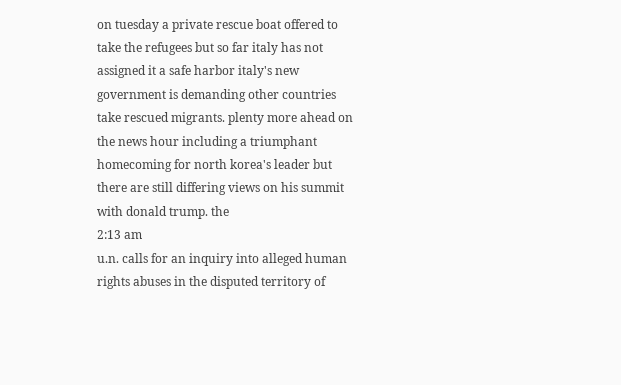on tuesday a private rescue boat offered to take the refugees but so far italy has not assigned it a safe harbor italy's new government is demanding other countries take rescued migrants. plenty more ahead on the news hour including a triumphant homecoming for north korea's leader but there are still differing views on his summit with donald trump. the
2:13 am
u.n. calls for an inquiry into alleged human rights abuses in the disputed territory of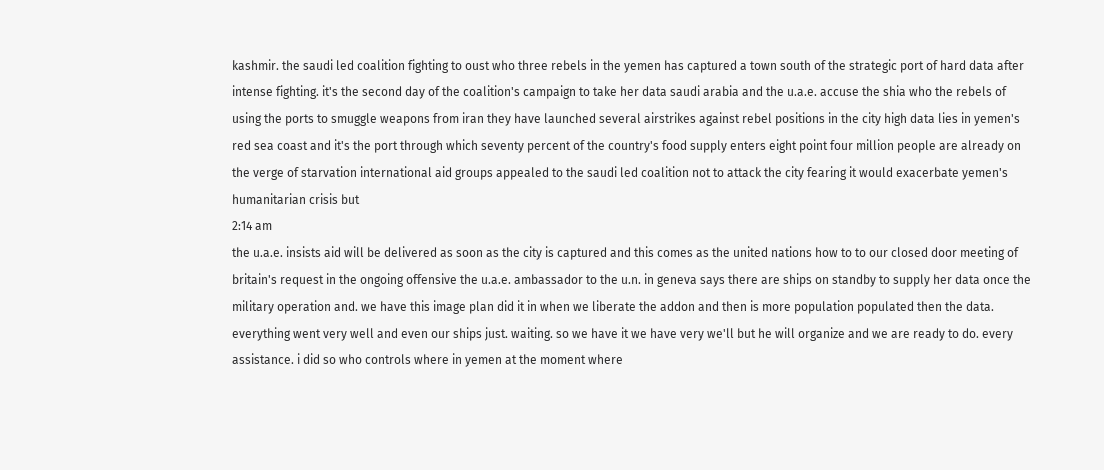kashmir. the saudi led coalition fighting to oust who three rebels in the yemen has captured a town south of the strategic port of hard data after intense fighting. it's the second day of the coalition's campaign to take her data saudi arabia and the u.a.e. accuse the shia who the rebels of using the ports to smuggle weapons from iran they have launched several airstrikes against rebel positions in the city high data lies in yemen's red sea coast and it's the port through which seventy percent of the country's food supply enters eight point four million people are already on the verge of starvation international aid groups appealed to the saudi led coalition not to attack the city fearing it would exacerbate yemen's humanitarian crisis but
2:14 am
the u.a.e. insists aid will be delivered as soon as the city is captured and this comes as the united nations how to to our closed door meeting of britain's request in the ongoing offensive the u.a.e. ambassador to the u.n. in geneva says there are ships on standby to supply her data once the military operation and. we have this image plan did it in when we liberate the addon and then is more population populated then the data. everything went very well and even our ships just. waiting. so we have it we have very we'll but he will organize and we are ready to do. every assistance. i did so who controls where in yemen at the moment where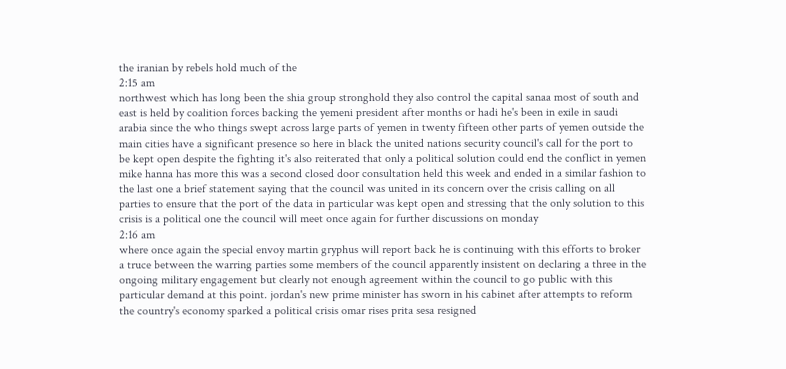the iranian by rebels hold much of the
2:15 am
northwest which has long been the shia group stronghold they also control the capital sanaa most of south and east is held by coalition forces backing the yemeni president after months or hadi he's been in exile in saudi arabia since the who things swept across large parts of yemen in twenty fifteen other parts of yemen outside the main cities have a significant presence so here in black the united nations security council's call for the port to be kept open despite the fighting it's also reiterated that only a political solution could end the conflict in yemen mike hanna has more this was a second closed door consultation held this week and ended in a similar fashion to the last one a brief statement saying that the council was united in its concern over the crisis calling on all parties to ensure that the port of the data in particular was kept open and stressing that the only solution to this crisis is a political one the council will meet once again for further discussions on monday
2:16 am
where once again the special envoy martin gryphus will report back he is continuing with this efforts to broker a truce between the warring parties some members of the council apparently insistent on declaring a three in the ongoing military engagement but clearly not enough agreement within the council to go public with this particular demand at this point. jordan's new prime minister has sworn in his cabinet after attempts to reform the country's economy sparked a political crisis omar rises prita sesa resigned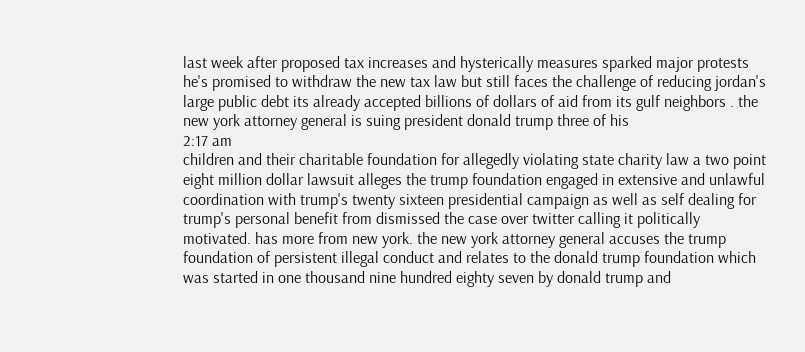last week after proposed tax increases and hysterically measures sparked major protests he's promised to withdraw the new tax law but still faces the challenge of reducing jordan's large public debt its already accepted billions of dollars of aid from its gulf neighbors . the new york attorney general is suing president donald trump three of his
2:17 am
children and their charitable foundation for allegedly violating state charity law a two point eight million dollar lawsuit alleges the trump foundation engaged in extensive and unlawful coordination with trump's twenty sixteen presidential campaign as well as self dealing for trump's personal benefit from dismissed the case over twitter calling it politically motivated. has more from new york. the new york attorney general accuses the trump foundation of persistent illegal conduct and relates to the donald trump foundation which was started in one thousand nine hundred eighty seven by donald trump and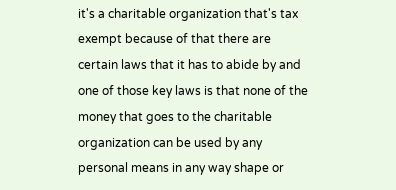it's a charitable organization that's tax exempt because of that there are certain laws that it has to abide by and one of those key laws is that none of the money that goes to the charitable organization can be used by any personal means in any way shape or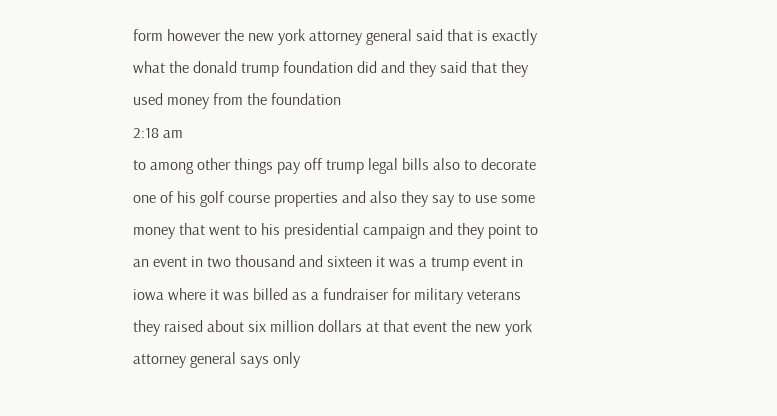form however the new york attorney general said that is exactly what the donald trump foundation did and they said that they used money from the foundation
2:18 am
to among other things pay off trump legal bills also to decorate one of his golf course properties and also they say to use some money that went to his presidential campaign and they point to an event in two thousand and sixteen it was a trump event in iowa where it was billed as a fundraiser for military veterans they raised about six million dollars at that event the new york attorney general says only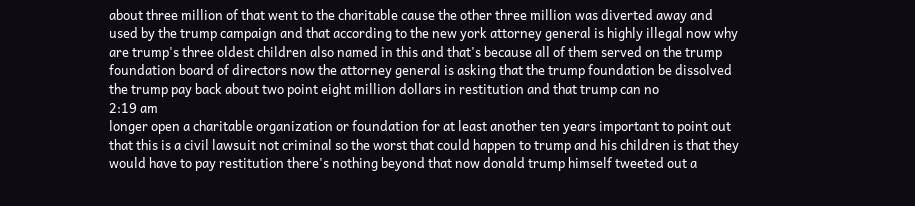about three million of that went to the charitable cause the other three million was diverted away and used by the trump campaign and that according to the new york attorney general is highly illegal now why are trump's three oldest children also named in this and that's because all of them served on the trump foundation board of directors now the attorney general is asking that the trump foundation be dissolved the trump pay back about two point eight million dollars in restitution and that trump can no
2:19 am
longer open a charitable organization or foundation for at least another ten years important to point out that this is a civil lawsuit not criminal so the worst that could happen to trump and his children is that they would have to pay restitution there's nothing beyond that now donald trump himself tweeted out a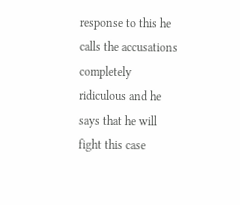response to this he calls the accusations completely ridiculous and he says that he will fight this case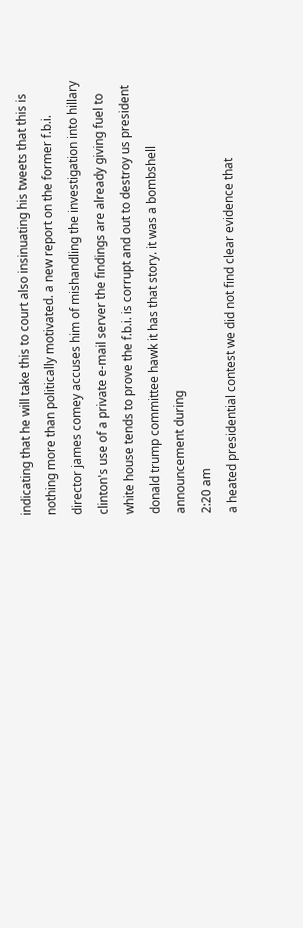indicating that he will take this to court also insinuating his tweets that this is nothing more than politically motivated. a new report on the former f.b.i. director james comey accuses him of mishandling the investigation into hillary clinton's use of a private e-mail server the findings are already giving fuel to white house tends to prove the f.b.i. is corrupt and out to destroy us president donald trump committee hawk it has that story. it was a bombshell announcement during
2:20 am
a heated presidential contest we did not find clear evidence that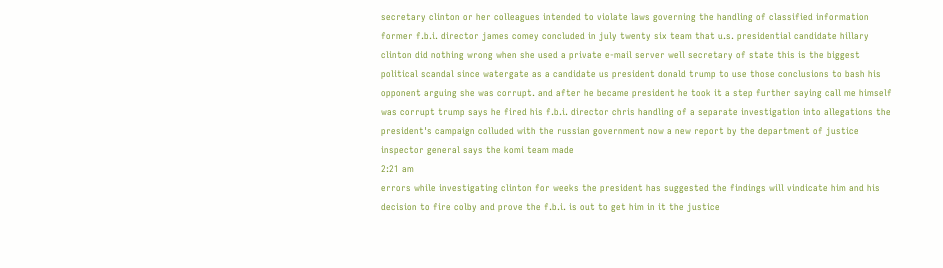secretary clinton or her colleagues intended to violate laws governing the handling of classified information former f.b.i. director james comey concluded in july twenty six team that u.s. presidential candidate hillary clinton did nothing wrong when she used a private e-mail server well secretary of state this is the biggest political scandal since watergate as a candidate us president donald trump to use those conclusions to bash his opponent arguing she was corrupt. and after he became president he took it a step further saying call me himself was corrupt trump says he fired his f.b.i. director chris handling of a separate investigation into allegations the president's campaign colluded with the russian government now a new report by the department of justice inspector general says the komi team made
2:21 am
errors while investigating clinton for weeks the president has suggested the findings will vindicate him and his decision to fire colby and prove the f.b.i. is out to get him in it the justice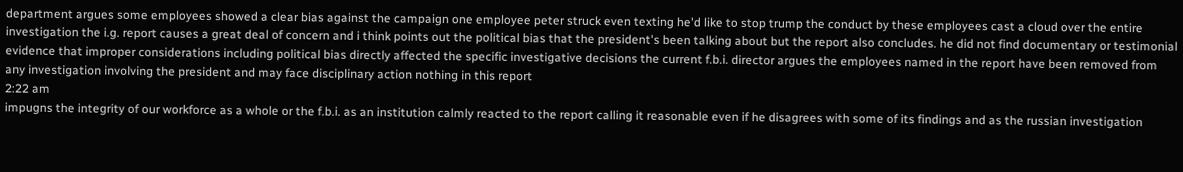department argues some employees showed a clear bias against the campaign one employee peter struck even texting he'd like to stop trump the conduct by these employees cast a cloud over the entire investigation the i.g. report causes a great deal of concern and i think points out the political bias that the president's been talking about but the report also concludes. he did not find documentary or testimonial evidence that improper considerations including political bias directly affected the specific investigative decisions the current f.b.i. director argues the employees named in the report have been removed from any investigation involving the president and may face disciplinary action nothing in this report
2:22 am
impugns the integrity of our workforce as a whole or the f.b.i. as an institution calmly reacted to the report calling it reasonable even if he disagrees with some of its findings and as the russian investigation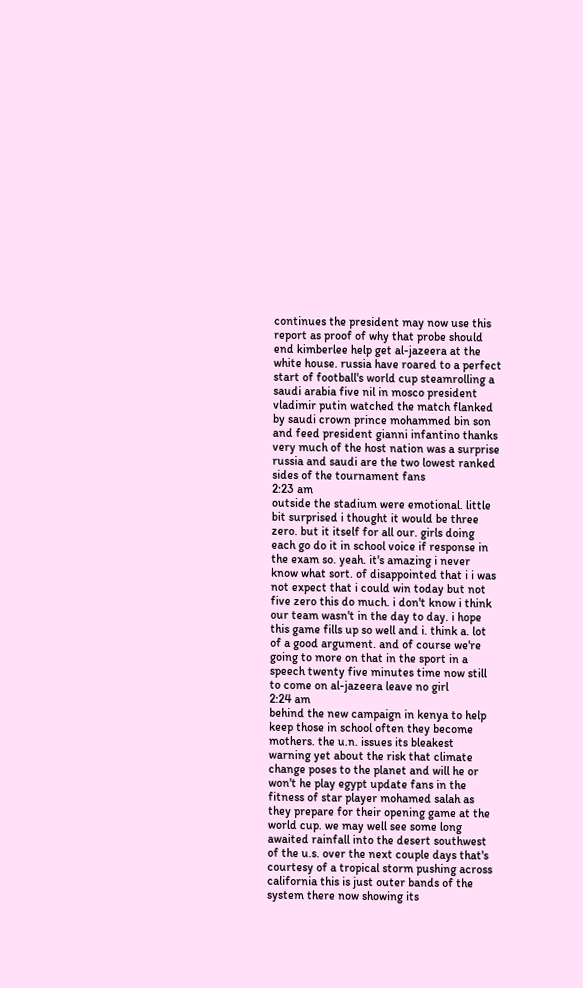continues the president may now use this report as proof of why that probe should end kimberlee help get al-jazeera at the white house. russia have roared to a perfect start of football's world cup steamrolling a saudi arabia five nil in mosco president vladimir putin watched the match flanked by saudi crown prince mohammed bin son and feed president gianni infantino thanks very much of the host nation was a surprise russia and saudi are the two lowest ranked sides of the tournament fans
2:23 am
outside the stadium were emotional. little bit surprised i thought it would be three zero. but it itself for all our. girls doing each go do it in school voice if response in the exam so. yeah. it's amazing i never know what sort. of disappointed that i i was not expect that i could win today but not five zero this do much. i don't know i think our team wasn't in the day to day. i hope this game fills up so well and i. think a. lot of a good argument. and of course we're going to more on that in the sport in a speech twenty five minutes time now still to come on al-jazeera leave no girl
2:24 am
behind the new campaign in kenya to help keep those in school often they become mothers. the u.n. issues its bleakest warning yet about the risk that climate change poses to the planet and will he or won't he play egypt update fans in the fitness of star player mohamed salah as they prepare for their opening game at the world cup. we may well see some long awaited rainfall into the desert southwest of the u.s. over the next couple days that's courtesy of a tropical storm pushing across california this is just outer bands of the system there now showing its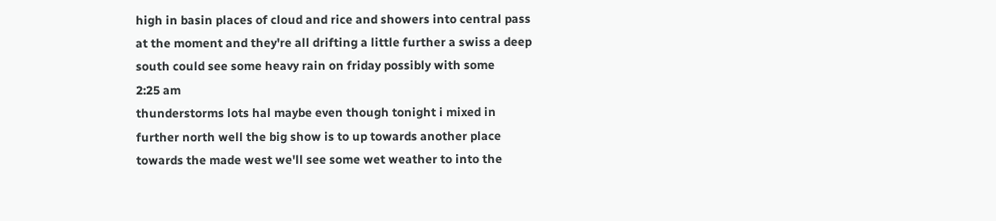high in basin places of cloud and rice and showers into central pass at the moment and they're all drifting a little further a swiss a deep south could see some heavy rain on friday possibly with some
2:25 am
thunderstorms lots hal maybe even though tonight i mixed in further north well the big show is to up towards another place towards the made west we'll see some wet weather to into the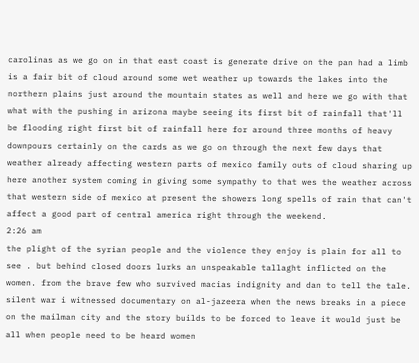carolinas as we go on in that east coast is generate drive on the pan had a limb is a fair bit of cloud around some wet weather up towards the lakes into the northern plains just around the mountain states as well and here we go with that what with the pushing in arizona maybe seeing its first bit of rainfall that'll be flooding right first bit of rainfall here for around three months of heavy downpours certainly on the cards as we go on through the next few days that weather already affecting western parts of mexico family outs of cloud sharing up here another system coming in giving some sympathy to that wes the weather across that western side of mexico at present the showers long spells of rain that can't affect a good part of central america right through the weekend.
2:26 am
the plight of the syrian people and the violence they enjoy is plain for all to see . but behind closed doors lurks an unspeakable tallaght inflicted on the women. from the brave few who survived macias indignity and dan to tell the tale. silent war i witnessed documentary on al-jazeera when the news breaks in a piece on the mailman city and the story builds to be forced to leave it would just be all when people need to be heard women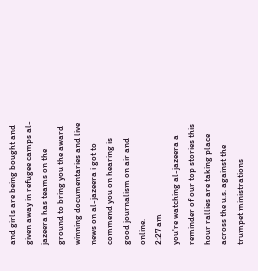and girls are being bought and given away in refugee camps al-jazeera has teams on the ground to bring you the award winning documentaries and live news on al-jazeera i got to commend you on hearing is good journalism on air and online.
2:27 am
you're watching al-jazeera a reminder of our top stories this hour rallies are taking place across the u.s. against the trumpet ministrations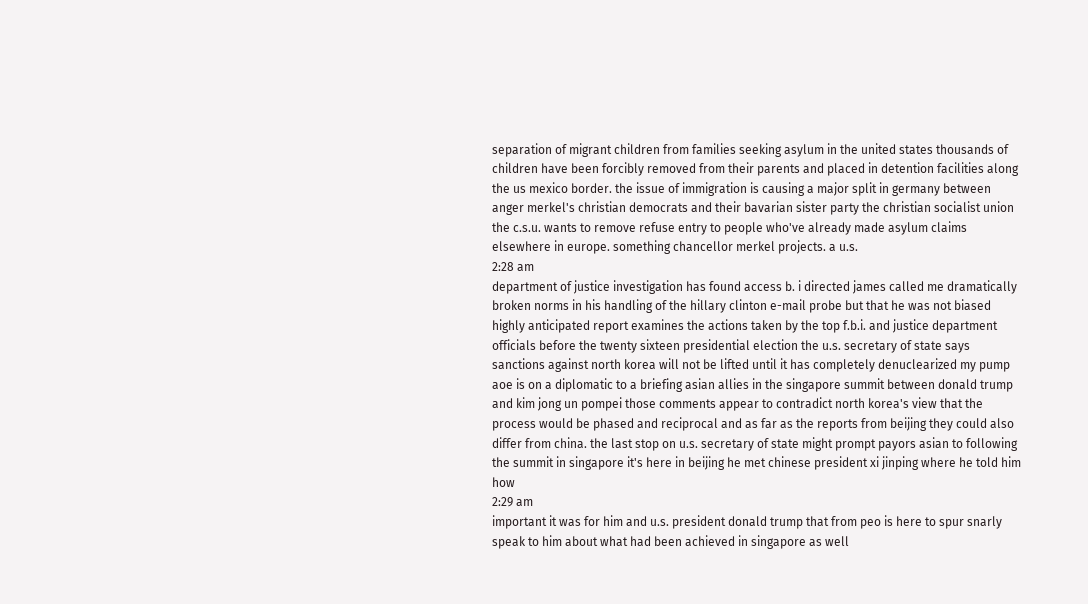separation of migrant children from families seeking asylum in the united states thousands of children have been forcibly removed from their parents and placed in detention facilities along the us mexico border. the issue of immigration is causing a major split in germany between anger merkel's christian democrats and their bavarian sister party the christian socialist union the c.s.u. wants to remove refuse entry to people who've already made asylum claims elsewhere in europe. something chancellor merkel projects. a u.s.
2:28 am
department of justice investigation has found access b. i directed james called me dramatically broken norms in his handling of the hillary clinton e-mail probe but that he was not biased highly anticipated report examines the actions taken by the top f.b.i. and justice department officials before the twenty sixteen presidential election the u.s. secretary of state says sanctions against north korea will not be lifted until it has completely denuclearized my pump aoe is on a diplomatic to a briefing asian allies in the singapore summit between donald trump and kim jong un pompei those comments appear to contradict north korea's view that the process would be phased and reciprocal and as far as the reports from beijing they could also differ from china. the last stop on u.s. secretary of state might prompt payors asian to following the summit in singapore it's here in beijing he met chinese president xi jinping where he told him how
2:29 am
important it was for him and u.s. president donald trump that from peo is here to spur snarly speak to him about what had been achieved in singapore as well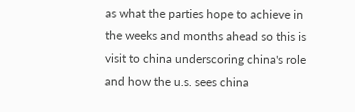as what the parties hope to achieve in the weeks and months ahead so this is visit to china underscoring china's role and how the u.s. sees china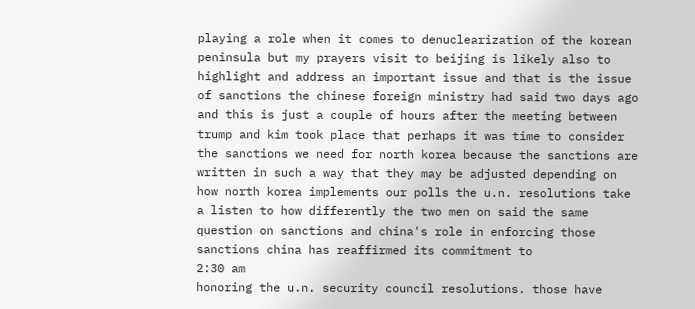playing a role when it comes to denuclearization of the korean peninsula but my prayers visit to beijing is likely also to highlight and address an important issue and that is the issue of sanctions the chinese foreign ministry had said two days ago and this is just a couple of hours after the meeting between trump and kim took place that perhaps it was time to consider the sanctions we need for north korea because the sanctions are written in such a way that they may be adjusted depending on how north korea implements our polls the u.n. resolutions take a listen to how differently the two men on said the same question on sanctions and china's role in enforcing those sanctions china has reaffirmed its commitment to
2:30 am
honoring the u.n. security council resolutions. those have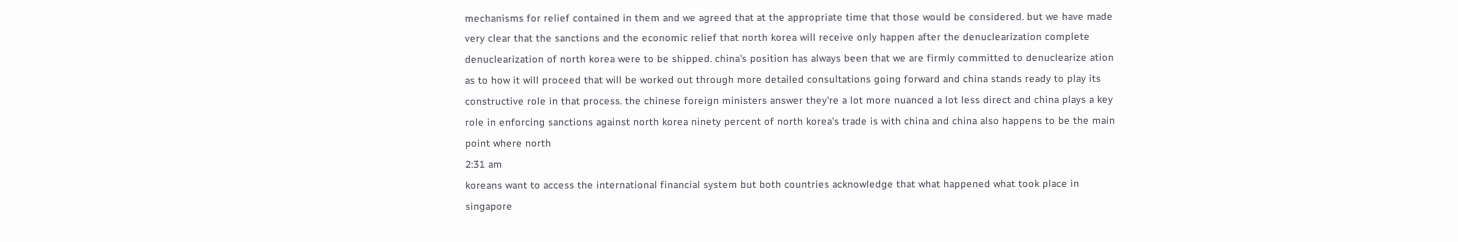mechanisms for relief contained in them and we agreed that at the appropriate time that those would be considered. but we have made very clear that the sanctions and the economic relief that north korea will receive only happen after the denuclearization complete denuclearization of north korea were to be shipped. china's position has always been that we are firmly committed to denuclearize ation as to how it will proceed that will be worked out through more detailed consultations going forward and china stands ready to play its constructive role in that process. the chinese foreign ministers answer they're a lot more nuanced a lot less direct and china plays a key role in enforcing sanctions against north korea ninety percent of north korea's trade is with china and china also happens to be the main point where north
2:31 am
koreans want to access the international financial system but both countries acknowledge that what happened what took place in singapore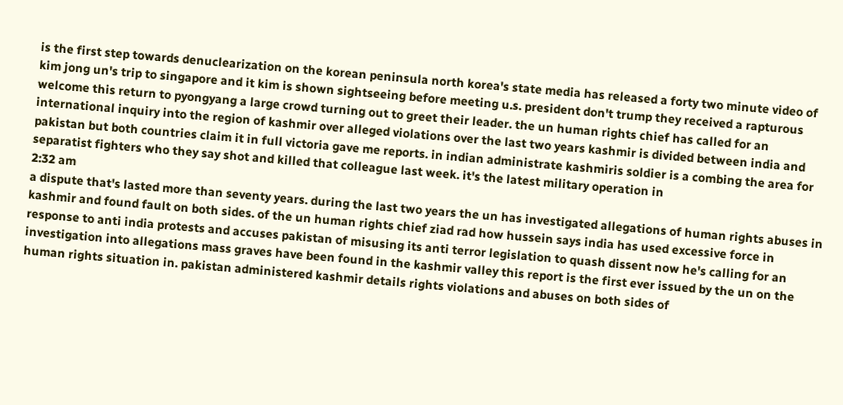is the first step towards denuclearization on the korean peninsula north korea's state media has released a forty two minute video of kim jong un's trip to singapore and it kim is shown sightseeing before meeting u.s. president don't trump they received a rapturous welcome this return to pyongyang a large crowd turning out to greet their leader. the un human rights chief has called for an international inquiry into the region of kashmir over alleged violations over the last two years kashmir is divided between india and pakistan but both countries claim it in full victoria gave me reports. in indian administrate kashmiris soldier is a combing the area for separatist fighters who they say shot and killed that colleague last week. it's the latest military operation in
2:32 am
a dispute that's lasted more than seventy years. during the last two years the un has investigated allegations of human rights abuses in kashmir and found fault on both sides. of the un human rights chief ziad rad how hussein says india has used excessive force in response to anti india protests and accuses pakistan of misusing its anti terror legislation to quash dissent now he's calling for an investigation into allegations mass graves have been found in the kashmir valley this report is the first ever issued by the un on the human rights situation in. pakistan administered kashmir details rights violations and abuses on both sides of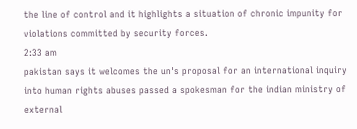the line of control and it highlights a situation of chronic impunity for violations committed by security forces.
2:33 am
pakistan says it welcomes the un's proposal for an international inquiry into human rights abuses passed a spokesman for the indian ministry of external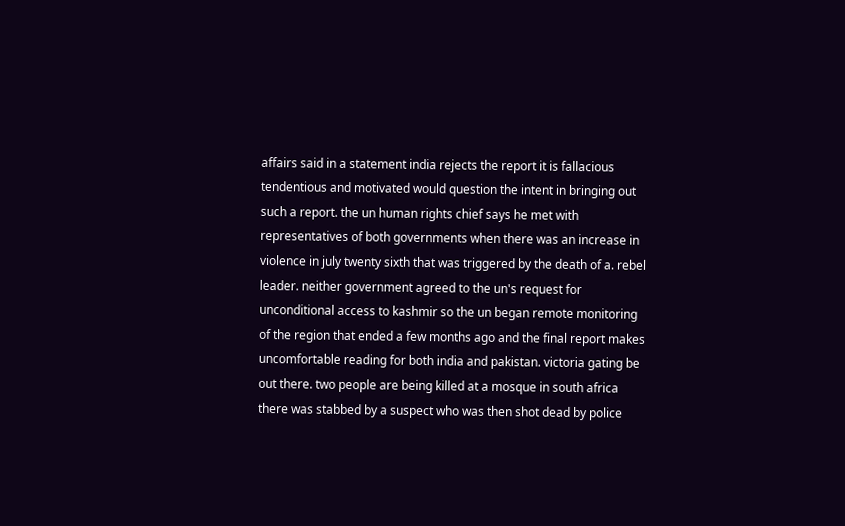affairs said in a statement india rejects the report it is fallacious tendentious and motivated would question the intent in bringing out such a report. the un human rights chief says he met with representatives of both governments when there was an increase in violence in july twenty sixth that was triggered by the death of a. rebel leader. neither government agreed to the un's request for unconditional access to kashmir so the un began remote monitoring of the region that ended a few months ago and the final report makes uncomfortable reading for both india and pakistan. victoria gating be out there. two people are being killed at a mosque in south africa there was stabbed by a suspect who was then shot dead by police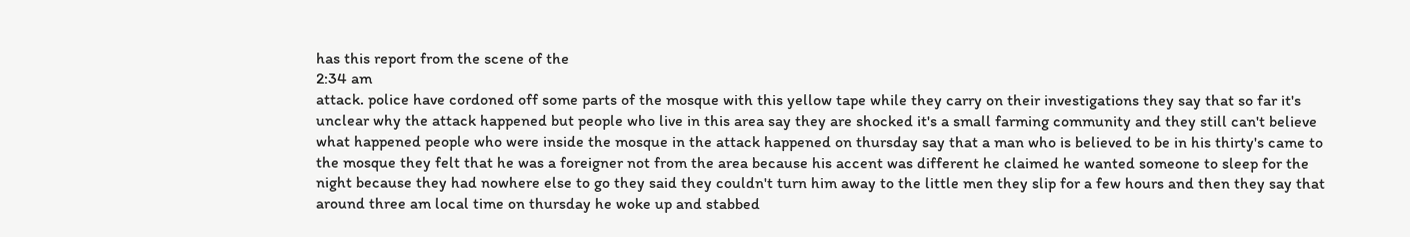has this report from the scene of the
2:34 am
attack. police have cordoned off some parts of the mosque with this yellow tape while they carry on their investigations they say that so far it's unclear why the attack happened but people who live in this area say they are shocked it's a small farming community and they still can't believe what happened people who were inside the mosque in the attack happened on thursday say that a man who is believed to be in his thirty's came to the mosque they felt that he was a foreigner not from the area because his accent was different he claimed he wanted someone to sleep for the night because they had nowhere else to go they said they couldn't turn him away to the little men they slip for a few hours and then they say that around three am local time on thursday he woke up and stabbed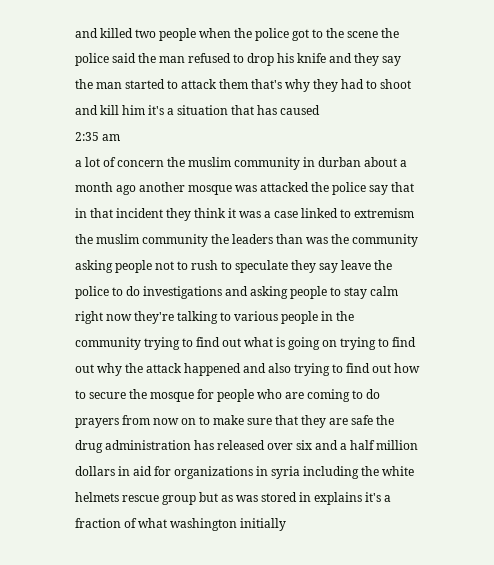and killed two people when the police got to the scene the police said the man refused to drop his knife and they say the man started to attack them that's why they had to shoot and kill him it's a situation that has caused
2:35 am
a lot of concern the muslim community in durban about a month ago another mosque was attacked the police say that in that incident they think it was a case linked to extremism the muslim community the leaders than was the community asking people not to rush to speculate they say leave the police to do investigations and asking people to stay calm right now they're talking to various people in the community trying to find out what is going on trying to find out why the attack happened and also trying to find out how to secure the mosque for people who are coming to do prayers from now on to make sure that they are safe the drug administration has released over six and a half million dollars in aid for organizations in syria including the white helmets rescue group but as was stored in explains it's a fraction of what washington initially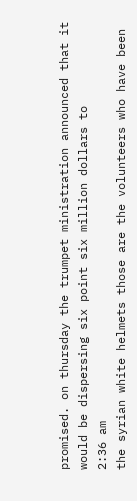promised. on thursday the trumpet ministration announced that it would be dispersing six point six million dollars to
2:36 am
the syrian white helmets those are the volunteers who have been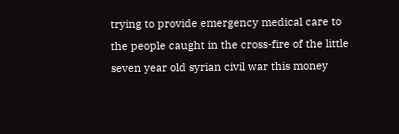trying to provide emergency medical care to the people caught in the cross-fire of the little seven year old syrian civil war this money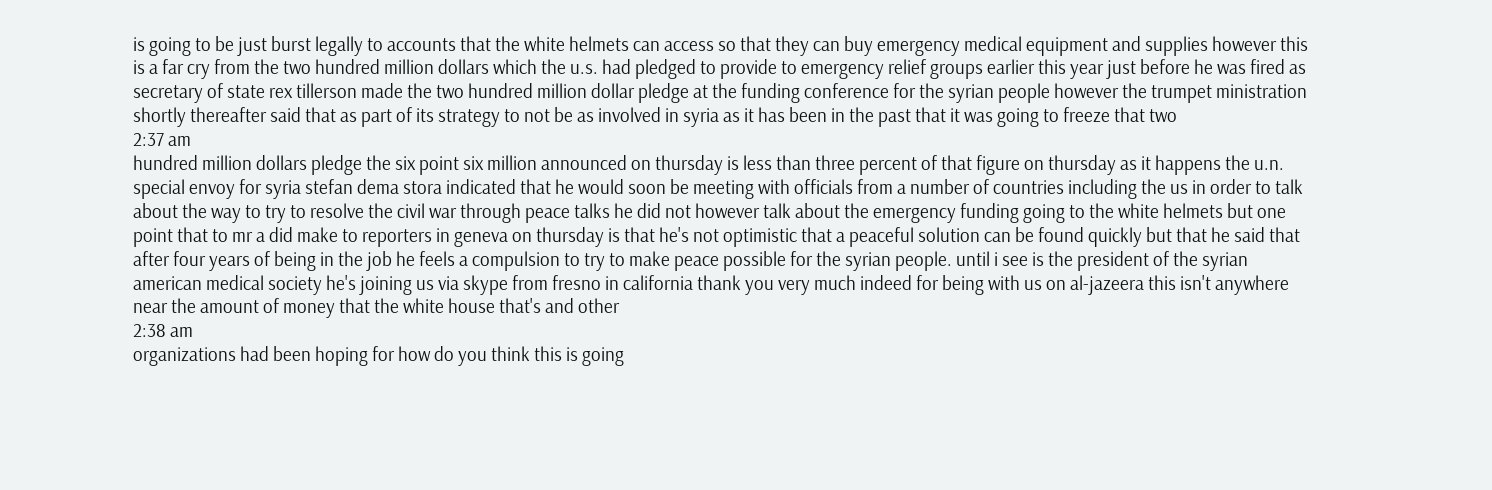is going to be just burst legally to accounts that the white helmets can access so that they can buy emergency medical equipment and supplies however this is a far cry from the two hundred million dollars which the u.s. had pledged to provide to emergency relief groups earlier this year just before he was fired as secretary of state rex tillerson made the two hundred million dollar pledge at the funding conference for the syrian people however the trumpet ministration shortly thereafter said that as part of its strategy to not be as involved in syria as it has been in the past that it was going to freeze that two
2:37 am
hundred million dollars pledge the six point six million announced on thursday is less than three percent of that figure on thursday as it happens the u.n. special envoy for syria stefan dema stora indicated that he would soon be meeting with officials from a number of countries including the us in order to talk about the way to try to resolve the civil war through peace talks he did not however talk about the emergency funding going to the white helmets but one point that to mr a did make to reporters in geneva on thursday is that he's not optimistic that a peaceful solution can be found quickly but that he said that after four years of being in the job he feels a compulsion to try to make peace possible for the syrian people. until i see is the president of the syrian american medical society he's joining us via skype from fresno in california thank you very much indeed for being with us on al-jazeera this isn't anywhere near the amount of money that the white house that's and other
2:38 am
organizations had been hoping for how do you think this is going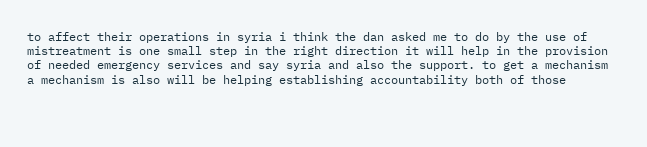to affect their operations in syria i think the dan asked me to do by the use of mistreatment is one small step in the right direction it will help in the provision of needed emergency services and say syria and also the support. to get a mechanism a mechanism is also will be helping establishing accountability both of those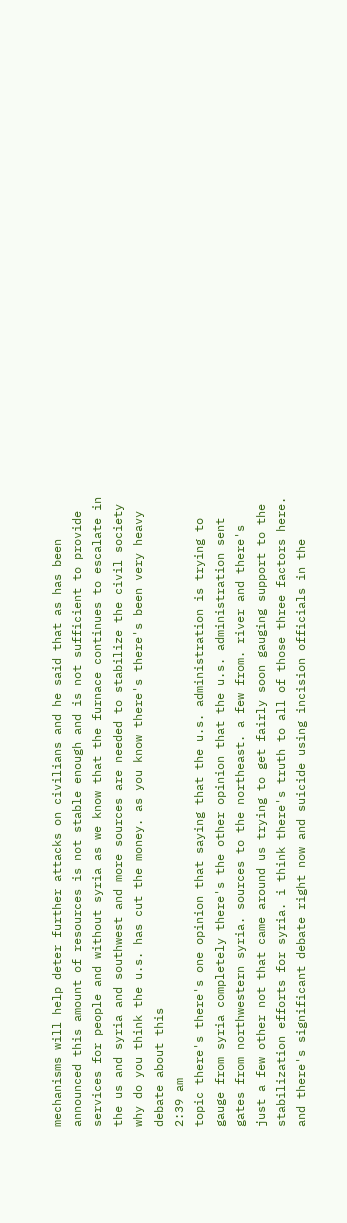mechanisms will help deter further attacks on civilians and he said that as has been announced this amount of resources is not stable enough and is not sufficient to provide services for people and without syria as we know that the furnace continues to escalate in the us and syria and southwest and more sources are needed to stabilize the civil society why do you think the u.s. has cut the money. as you know there's there's been very heavy debate about this
2:39 am
topic there's there's one opinion that saying that the u.s. administration is trying to gauge from syria completely there's the other opinion that the u.s. administration sent gates from northwestern syria. sources to the northeast. a few from. river and there's just a few other not that came around us trying to get fairly soon gauging support to the stabilization efforts for syria. i think there's truth to all of those three factors here. and there's significant debate right now and suicide using incision officials in the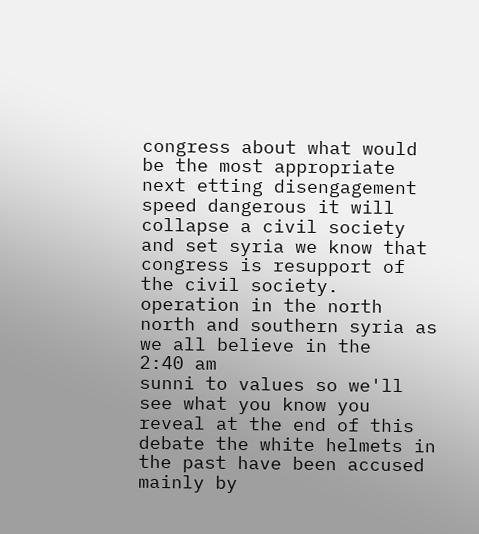congress about what would be the most appropriate next etting disengagement speed dangerous it will collapse a civil society and set syria we know that congress is resupport of the civil society. operation in the north north and southern syria as we all believe in the
2:40 am
sunni to values so we'll see what you know you reveal at the end of this debate the white helmets in the past have been accused mainly by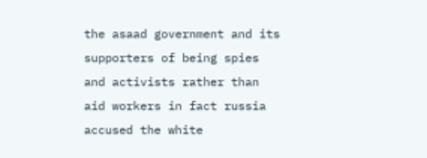the asaad government and its supporters of being spies and activists rather than aid workers in fact russia accused the white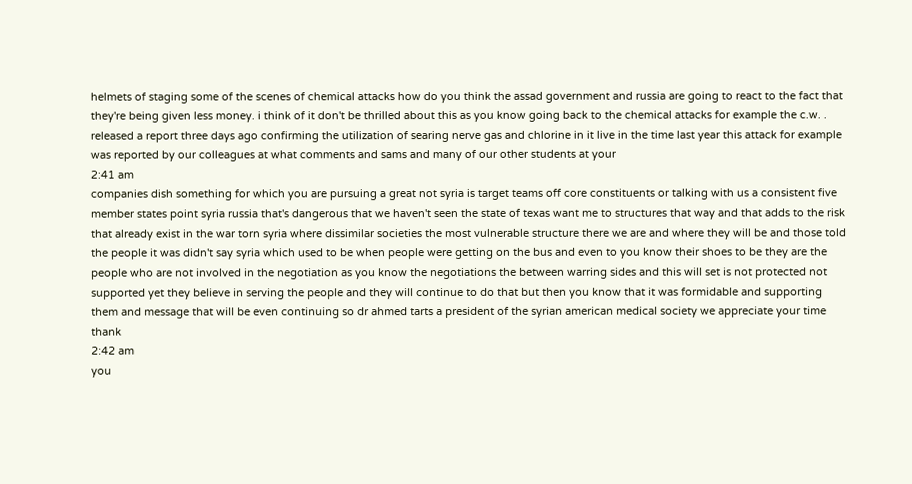helmets of staging some of the scenes of chemical attacks how do you think the assad government and russia are going to react to the fact that they're being given less money. i think of it don't be thrilled about this as you know going back to the chemical attacks for example the c.w. . released a report three days ago confirming the utilization of searing nerve gas and chlorine in it live in the time last year this attack for example was reported by our colleagues at what comments and sams and many of our other students at your
2:41 am
companies dish something for which you are pursuing a great not syria is target teams off core constituents or talking with us a consistent five member states point syria russia that's dangerous that we haven't seen the state of texas want me to structures that way and that adds to the risk that already exist in the war torn syria where dissimilar societies the most vulnerable structure there we are and where they will be and those told the people it was didn't say syria which used to be when people were getting on the bus and even to you know their shoes to be they are the people who are not involved in the negotiation as you know the negotiations the between warring sides and this will set is not protected not supported yet they believe in serving the people and they will continue to do that but then you know that it was formidable and supporting them and message that will be even continuing so dr ahmed tarts a president of the syrian american medical society we appreciate your time thank
2:42 am
you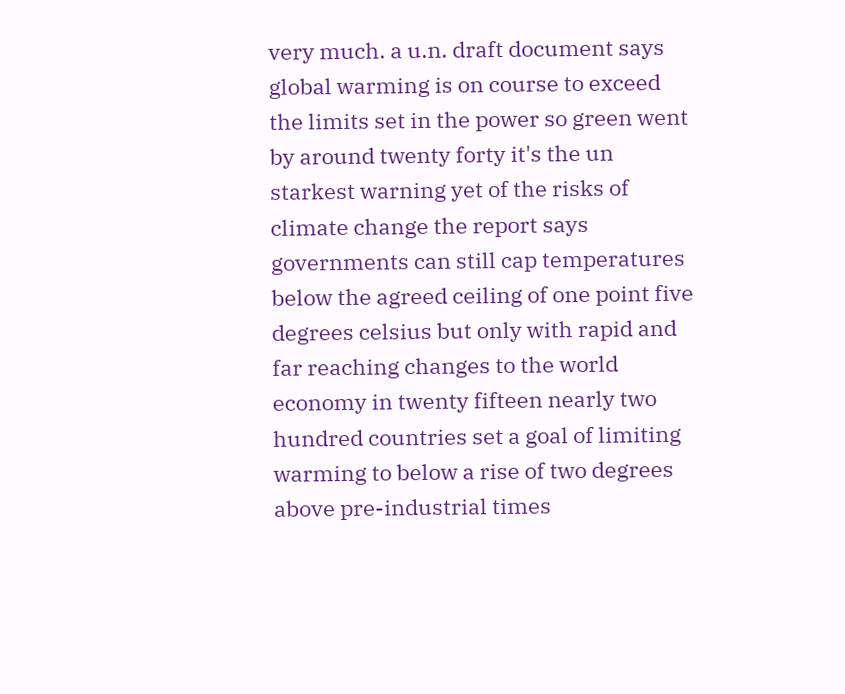very much. a u.n. draft document says global warming is on course to exceed the limits set in the power so green went by around twenty forty it's the un starkest warning yet of the risks of climate change the report says governments can still cap temperatures below the agreed ceiling of one point five degrees celsius but only with rapid and far reaching changes to the world economy in twenty fifteen nearly two hundred countries set a goal of limiting warming to below a rise of two degrees above pre-industrial times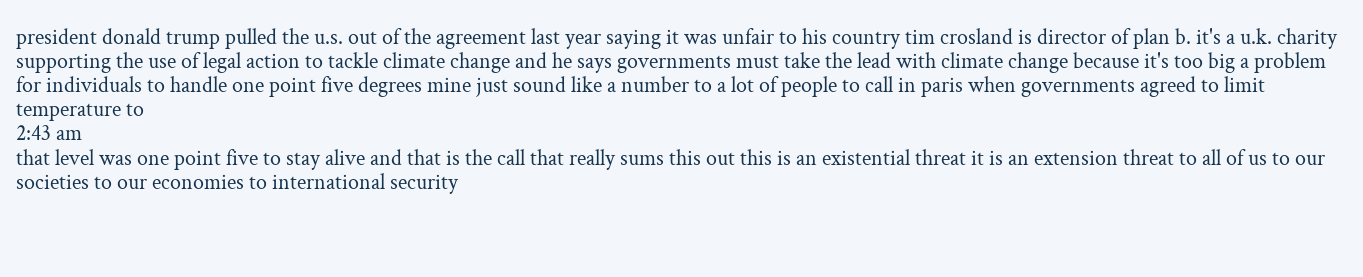president donald trump pulled the u.s. out of the agreement last year saying it was unfair to his country tim crosland is director of plan b. it's a u.k. charity supporting the use of legal action to tackle climate change and he says governments must take the lead with climate change because it's too big a problem for individuals to handle one point five degrees mine just sound like a number to a lot of people to call in paris when governments agreed to limit temperature to
2:43 am
that level was one point five to stay alive and that is the call that really sums this out this is an existential threat it is an extension threat to all of us to our societies to our economies to international security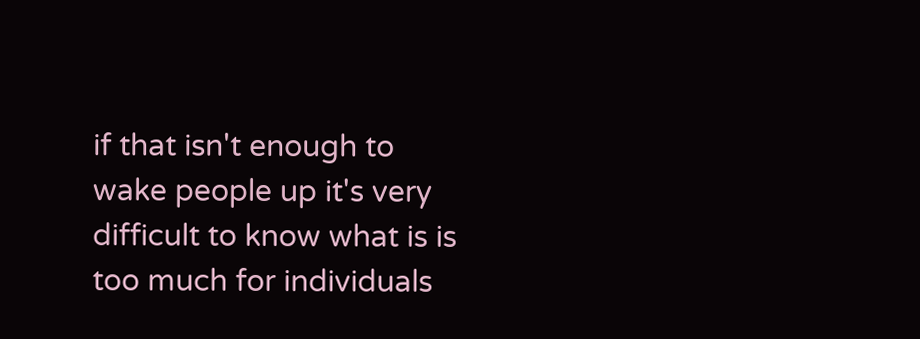if that isn't enough to wake people up it's very difficult to know what is is too much for individuals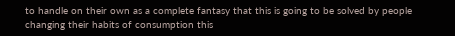to handle on their own as a complete fantasy that this is going to be solved by people changing their habits of consumption this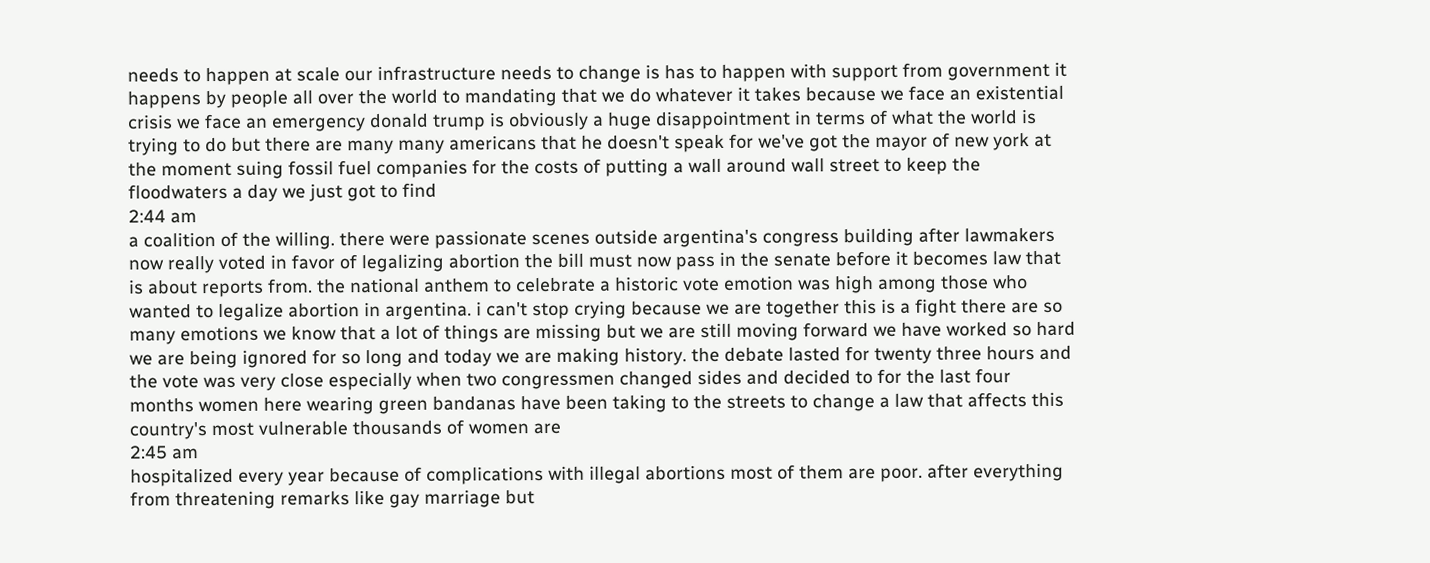needs to happen at scale our infrastructure needs to change is has to happen with support from government it happens by people all over the world to mandating that we do whatever it takes because we face an existential crisis we face an emergency donald trump is obviously a huge disappointment in terms of what the world is trying to do but there are many many americans that he doesn't speak for we've got the mayor of new york at the moment suing fossil fuel companies for the costs of putting a wall around wall street to keep the floodwaters a day we just got to find
2:44 am
a coalition of the willing. there were passionate scenes outside argentina's congress building after lawmakers now really voted in favor of legalizing abortion the bill must now pass in the senate before it becomes law that is about reports from. the national anthem to celebrate a historic vote emotion was high among those who wanted to legalize abortion in argentina. i can't stop crying because we are together this is a fight there are so many emotions we know that a lot of things are missing but we are still moving forward we have worked so hard we are being ignored for so long and today we are making history. the debate lasted for twenty three hours and the vote was very close especially when two congressmen changed sides and decided to for the last four months women here wearing green bandanas have been taking to the streets to change a law that affects this country's most vulnerable thousands of women are
2:45 am
hospitalized every year because of complications with illegal abortions most of them are poor. after everything from threatening remarks like gay marriage but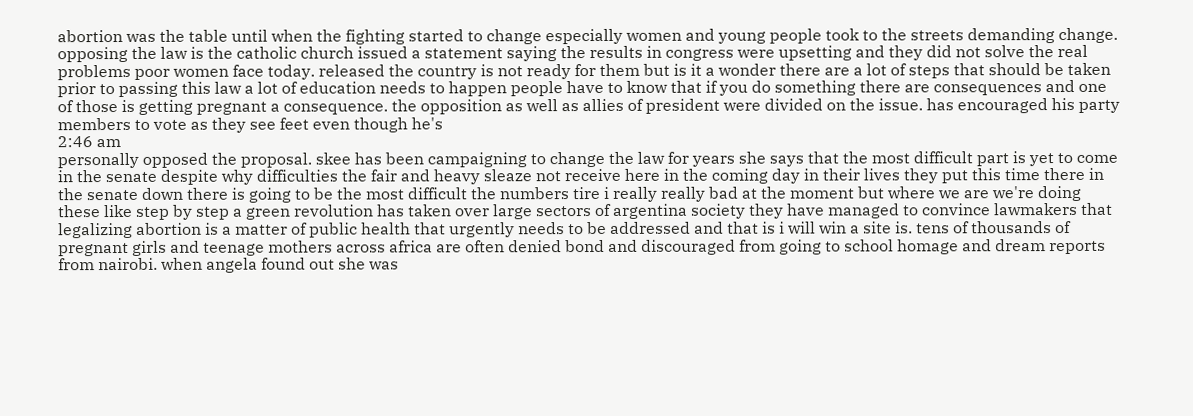abortion was the table until when the fighting started to change especially women and young people took to the streets demanding change. opposing the law is the catholic church issued a statement saying the results in congress were upsetting and they did not solve the real problems poor women face today. released the country is not ready for them but is it a wonder there are a lot of steps that should be taken prior to passing this law a lot of education needs to happen people have to know that if you do something there are consequences and one of those is getting pregnant a consequence. the opposition as well as allies of president were divided on the issue. has encouraged his party members to vote as they see feet even though he's
2:46 am
personally opposed the proposal. skee has been campaigning to change the law for years she says that the most difficult part is yet to come in the senate despite why difficulties the fair and heavy sleaze not receive here in the coming day in their lives they put this time there in the senate down there is going to be the most difficult the numbers tire i really really bad at the moment but where we are we're doing these like step by step a green revolution has taken over large sectors of argentina society they have managed to convince lawmakers that legalizing abortion is a matter of public health that urgently needs to be addressed and that is i will win a site is. tens of thousands of pregnant girls and teenage mothers across africa are often denied bond and discouraged from going to school homage and dream reports from nairobi. when angela found out she was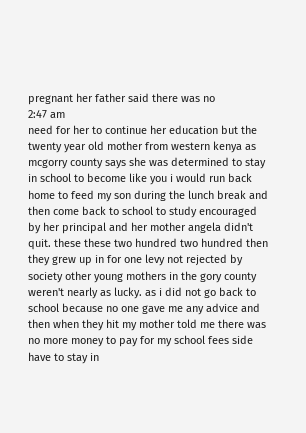pregnant her father said there was no
2:47 am
need for her to continue her education but the twenty year old mother from western kenya as mcgorry county says she was determined to stay in school to become like you i would run back home to feed my son during the lunch break and then come back to school to study encouraged by her principal and her mother angela didn't quit. these these two hundred two hundred then they grew up in for one levy not rejected by society other young mothers in the gory county weren't nearly as lucky. as i did not go back to school because no one gave me any advice and then when they hit my mother told me there was no more money to pay for my school fees side have to stay in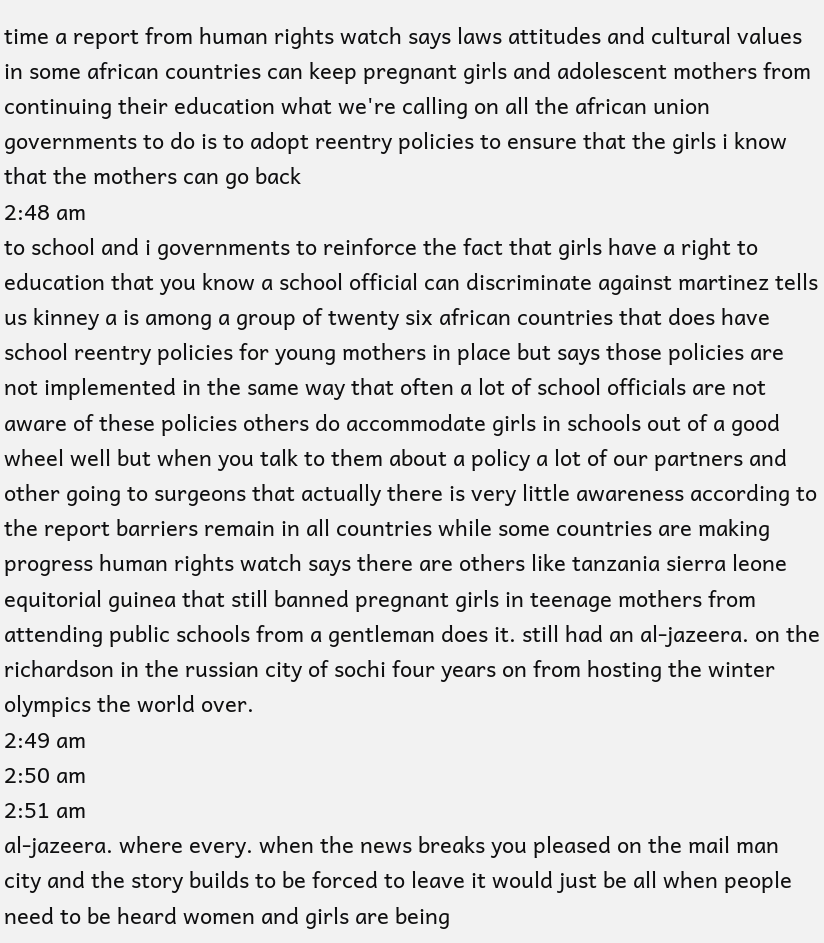time a report from human rights watch says laws attitudes and cultural values in some african countries can keep pregnant girls and adolescent mothers from continuing their education what we're calling on all the african union governments to do is to adopt reentry policies to ensure that the girls i know that the mothers can go back
2:48 am
to school and i governments to reinforce the fact that girls have a right to education that you know a school official can discriminate against martinez tells us kinney a is among a group of twenty six african countries that does have school reentry policies for young mothers in place but says those policies are not implemented in the same way that often a lot of school officials are not aware of these policies others do accommodate girls in schools out of a good wheel well but when you talk to them about a policy a lot of our partners and other going to surgeons that actually there is very little awareness according to the report barriers remain in all countries while some countries are making progress human rights watch says there are others like tanzania sierra leone equitorial guinea that still banned pregnant girls in teenage mothers from attending public schools from a gentleman does it. still had an al-jazeera. on the richardson in the russian city of sochi four years on from hosting the winter olympics the world over.
2:49 am
2:50 am
2:51 am
al-jazeera. where every. when the news breaks you pleased on the mail man city and the story builds to be forced to leave it would just be all when people need to be heard women and girls are being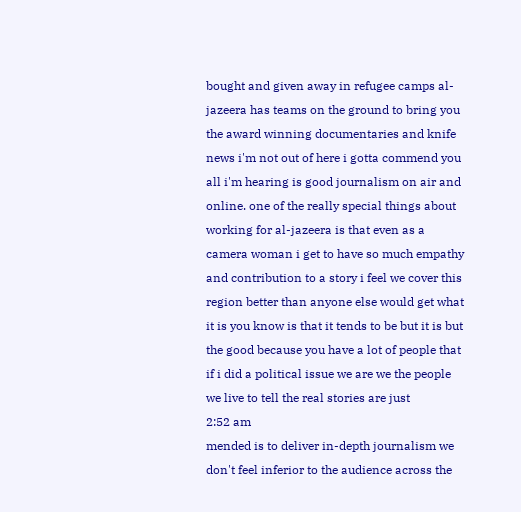bought and given away in refugee camps al-jazeera has teams on the ground to bring you the award winning documentaries and knife news i'm not out of here i gotta commend you all i'm hearing is good journalism on air and online. one of the really special things about working for al-jazeera is that even as a camera woman i get to have so much empathy and contribution to a story i feel we cover this region better than anyone else would get what it is you know is that it tends to be but it is but the good because you have a lot of people that if i did a political issue we are we the people we live to tell the real stories are just
2:52 am
mended is to deliver in-depth journalism we don't feel inferior to the audience across the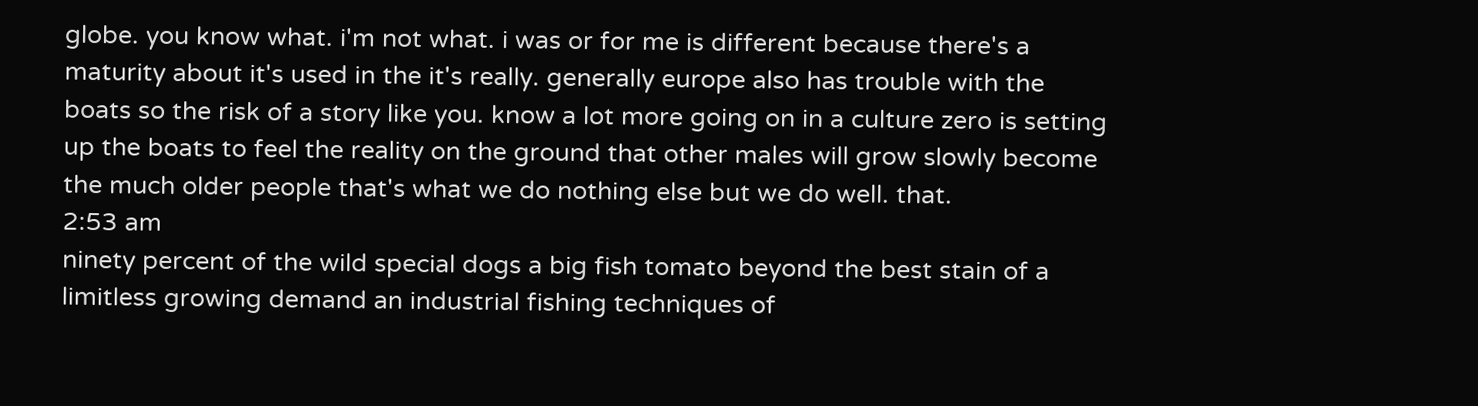globe. you know what. i'm not what. i was or for me is different because there's a maturity about it's used in the it's really. generally europe also has trouble with the boats so the risk of a story like you. know a lot more going on in a culture zero is setting up the boats to feel the reality on the ground that other males will grow slowly become the much older people that's what we do nothing else but we do well. that.
2:53 am
ninety percent of the wild special dogs a big fish tomato beyond the best stain of a limitless growing demand an industrial fishing techniques of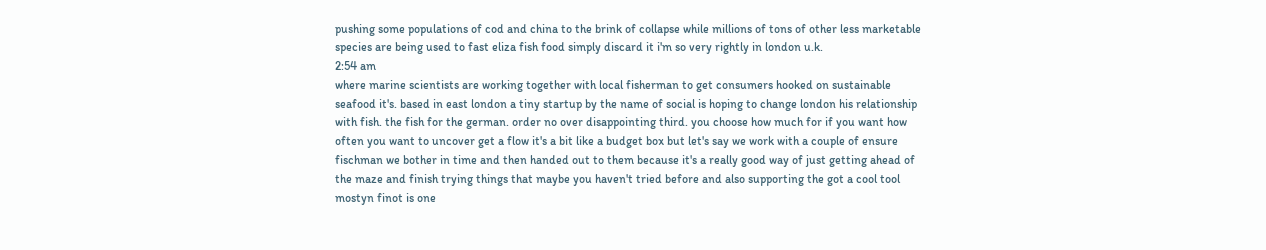pushing some populations of cod and china to the brink of collapse while millions of tons of other less marketable species are being used to fast eliza fish food simply discard it i'm so very rightly in london u.k.
2:54 am
where marine scientists are working together with local fisherman to get consumers hooked on sustainable seafood it's. based in east london a tiny startup by the name of social is hoping to change london his relationship with fish. the fish for the german. order no over disappointing third. you choose how much for if you want how often you want to uncover get a flow it's a bit like a budget box but let's say we work with a couple of ensure fischman we bother in time and then handed out to them because it's a really good way of just getting ahead of the maze and finish trying things that maybe you haven't tried before and also supporting the got a cool tool mostyn finot is one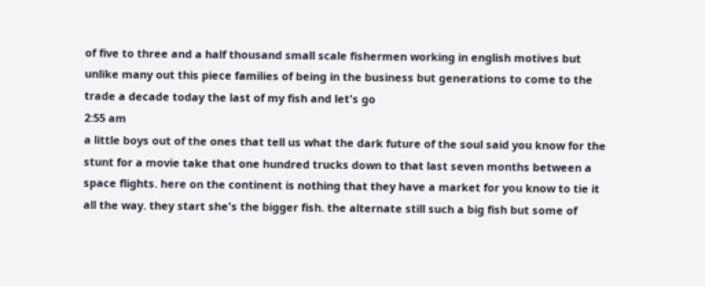of five to three and a half thousand small scale fishermen working in english motives but unlike many out this piece families of being in the business but generations to come to the trade a decade today the last of my fish and let's go
2:55 am
a little boys out of the ones that tell us what the dark future of the soul said you know for the stunt for a movie take that one hundred trucks down to that last seven months between a space flights. here on the continent is nothing that they have a market for you know to tie it all the way. they start she's the bigger fish. the alternate still such a big fish but some of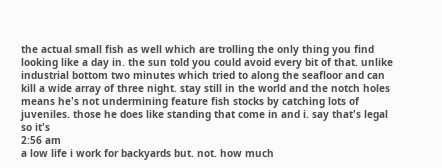the actual small fish as well which are trolling the only thing you find looking like a day in. the sun told you could avoid every bit of that. unlike industrial bottom two minutes which tried to along the seafloor and can kill a wide array of three night. stay still in the world and the notch holes means he's not undermining feature fish stocks by catching lots of juveniles. those he does like standing that come in and i. say that's legal so it's
2:56 am
a low life i work for backyards but. not. how much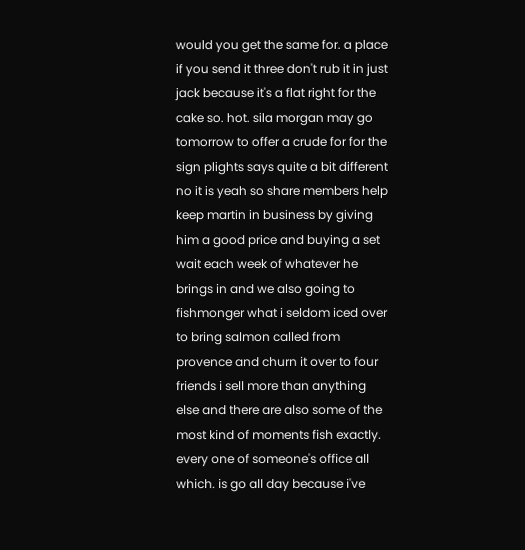would you get the same for. a place if you send it three don't rub it in just jack because it's a flat right for the cake so. hot. sila morgan may go tomorrow to offer a crude for for the sign plights says quite a bit different no it is yeah so share members help keep martin in business by giving him a good price and buying a set wait each week of whatever he brings in and we also going to fishmonger what i seldom iced over to bring salmon called from provence and churn it over to four friends i sell more than anything else and there are also some of the most kind of moments fish exactly. every one of someone's office all which. is go all day because i've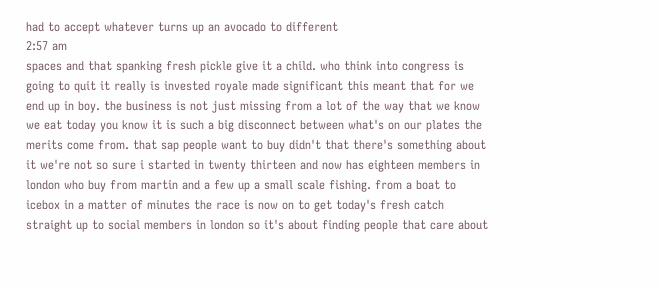had to accept whatever turns up an avocado to different
2:57 am
spaces and that spanking fresh pickle give it a child. who think into congress is going to quit it really is invested royale made significant this meant that for we end up in boy. the business is not just missing from a lot of the way that we know we eat today you know it is such a big disconnect between what's on our plates the merits come from. that sap people want to buy didn't that there's something about it we're not so sure i started in twenty thirteen and now has eighteen members in london who buy from martin and a few up a small scale fishing. from a boat to icebox in a matter of minutes the race is now on to get today's fresh catch straight up to social members in london so it's about finding people that care about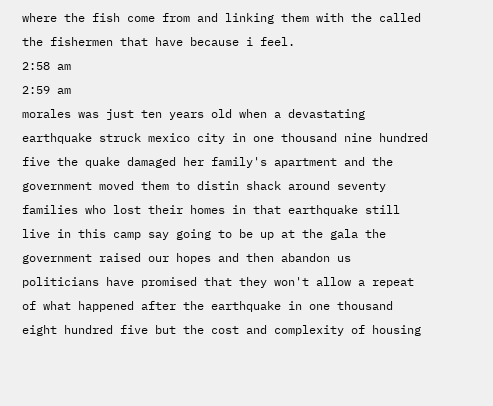where the fish come from and linking them with the called the fishermen that have because i feel.
2:58 am
2:59 am
morales was just ten years old when a devastating earthquake struck mexico city in one thousand nine hundred five the quake damaged her family's apartment and the government moved them to distin shack around seventy families who lost their homes in that earthquake still live in this camp say going to be up at the gala the government raised our hopes and then abandon us politicians have promised that they won't allow a repeat of what happened after the earthquake in one thousand eight hundred five but the cost and complexity of housing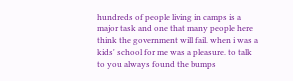hundreds of people living in camps is a major task and one that many people here think the government will fail. when i was a kids' school for me was a pleasure. to talk to you always found the bumps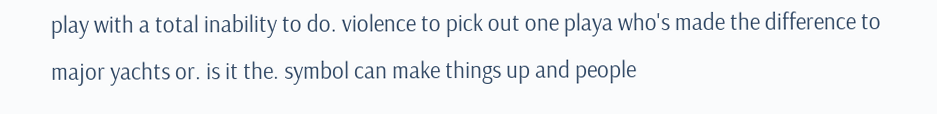play with a total inability to do. violence to pick out one playa who's made the difference to major yachts or. is it the. symbol can make things up and people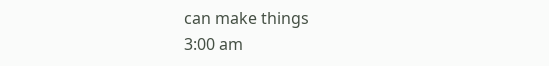can make things
3:00 am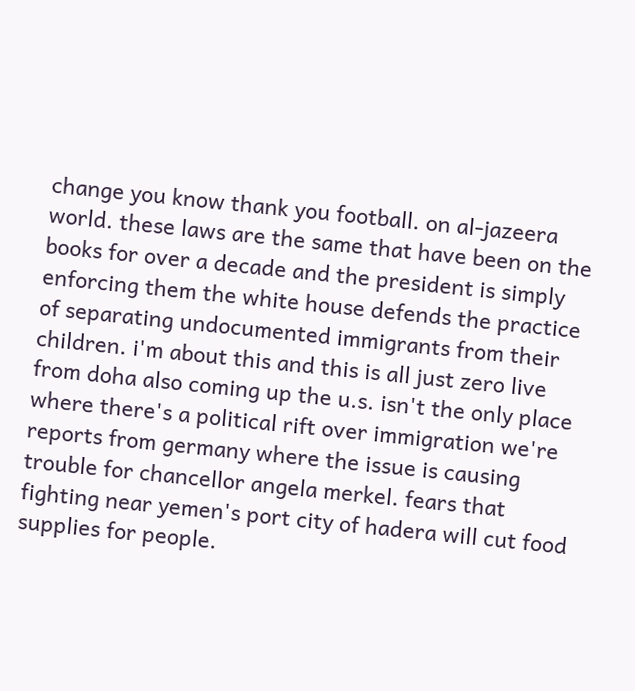change you know thank you football. on al-jazeera world. these laws are the same that have been on the books for over a decade and the president is simply enforcing them the white house defends the practice of separating undocumented immigrants from their children. i'm about this and this is all just zero live from doha also coming up the u.s. isn't the only place where there's a political rift over immigration we're reports from germany where the issue is causing trouble for chancellor angela merkel. fears that fighting near yemen's port city of hadera will cut food supplies for people.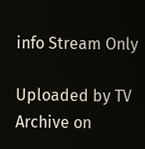info Stream Only

Uploaded by TV Archive on